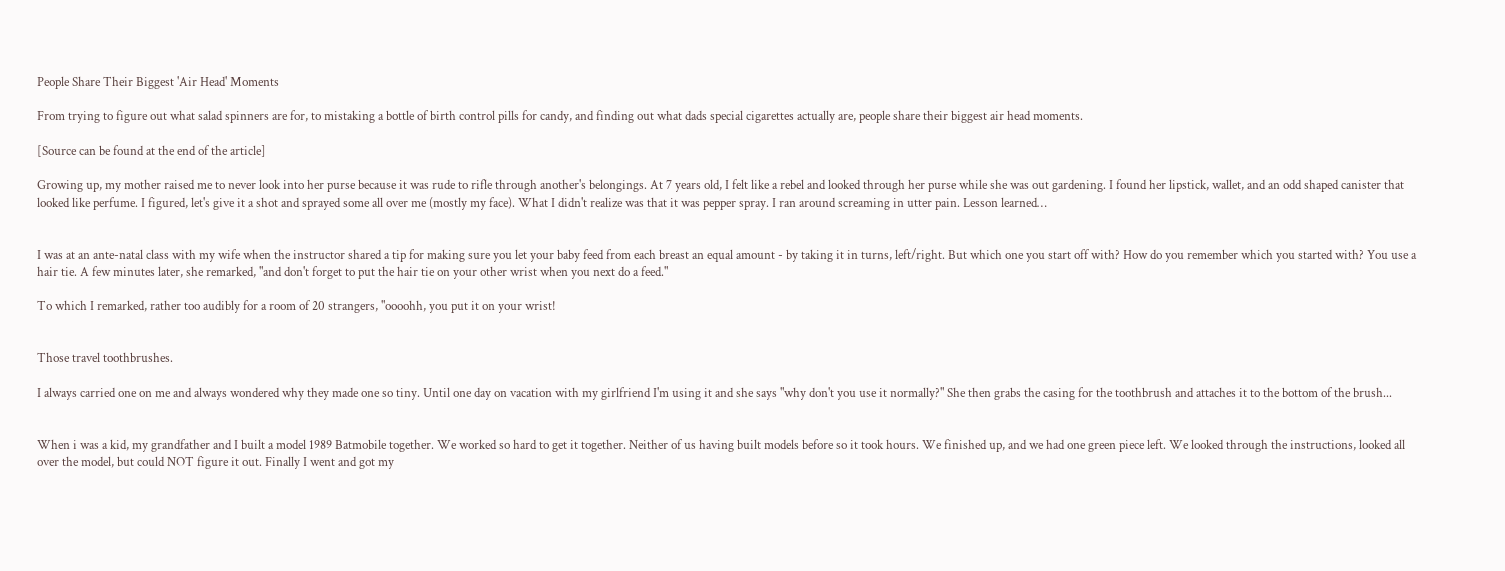People Share Their Biggest 'Air Head' Moments

From trying to figure out what salad spinners are for, to mistaking a bottle of birth control pills for candy, and finding out what dads special cigarettes actually are, people share their biggest air head moments.

[Source can be found at the end of the article]

Growing up, my mother raised me to never look into her purse because it was rude to rifle through another's belongings. At 7 years old, I felt like a rebel and looked through her purse while she was out gardening. I found her lipstick, wallet, and an odd shaped canister that looked like perfume. I figured, let's give it a shot and sprayed some all over me (mostly my face). What I didn't realize was that it was pepper spray. I ran around screaming in utter pain. Lesson learned…


I was at an ante-natal class with my wife when the instructor shared a tip for making sure you let your baby feed from each breast an equal amount - by taking it in turns, left/right. But which one you start off with? How do you remember which you started with? You use a hair tie. A few minutes later, she remarked, "and don't forget to put the hair tie on your other wrist when you next do a feed."

To which I remarked, rather too audibly for a room of 20 strangers, "oooohh, you put it on your wrist!


Those travel toothbrushes.

I always carried one on me and always wondered why they made one so tiny. Until one day on vacation with my girlfriend I'm using it and she says "why don't you use it normally?" She then grabs the casing for the toothbrush and attaches it to the bottom of the brush...


When i was a kid, my grandfather and I built a model 1989 Batmobile together. We worked so hard to get it together. Neither of us having built models before so it took hours. We finished up, and we had one green piece left. We looked through the instructions, looked all over the model, but could NOT figure it out. Finally I went and got my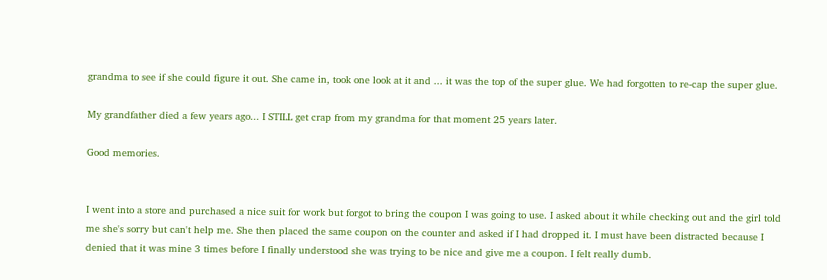grandma to see if she could figure it out. She came in, took one look at it and ... it was the top of the super glue. We had forgotten to re-cap the super glue.

My grandfather died a few years ago... I STILL get crap from my grandma for that moment 25 years later.

Good memories.


I went into a store and purchased a nice suit for work but forgot to bring the coupon I was going to use. I asked about it while checking out and the girl told me she's sorry but can't help me. She then placed the same coupon on the counter and asked if I had dropped it. I must have been distracted because I denied that it was mine 3 times before I finally understood she was trying to be nice and give me a coupon. I felt really dumb.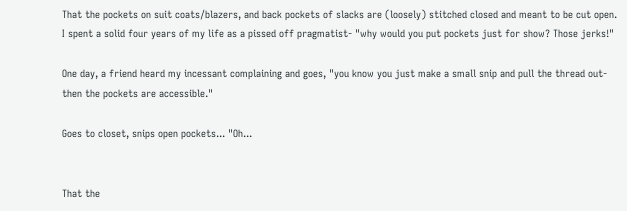That the pockets on suit coats/blazers, and back pockets of slacks are (loosely) stitched closed and meant to be cut open. I spent a solid four years of my life as a pissed off pragmatist- "why would you put pockets just for show? Those jerks!"

One day, a friend heard my incessant complaining and goes, "you know you just make a small snip and pull the thread out- then the pockets are accessible."

Goes to closet, snips open pockets... "Oh...


That the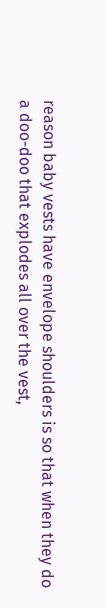reason baby vests have envelope shoulders is so that when they do a doo-doo that explodes all over the vest,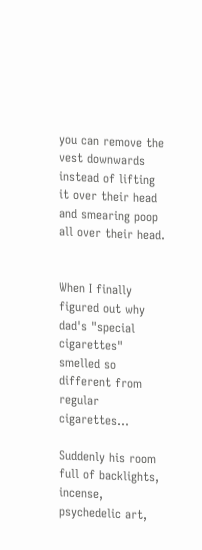you can remove the vest downwards instead of lifting it over their head and smearing poop all over their head.


When I finally figured out why dad's "special cigarettes" smelled so different from regular cigarettes...

Suddenly his room full of backlights, incense, psychedelic art,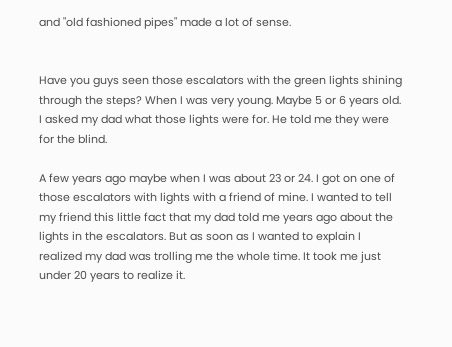and "old fashioned pipes" made a lot of sense.


Have you guys seen those escalators with the green lights shining through the steps? When I was very young. Maybe 5 or 6 years old. I asked my dad what those lights were for. He told me they were for the blind.

A few years ago maybe when I was about 23 or 24. I got on one of those escalators with lights with a friend of mine. I wanted to tell my friend this little fact that my dad told me years ago about the lights in the escalators. But as soon as I wanted to explain I realized my dad was trolling me the whole time. It took me just under 20 years to realize it.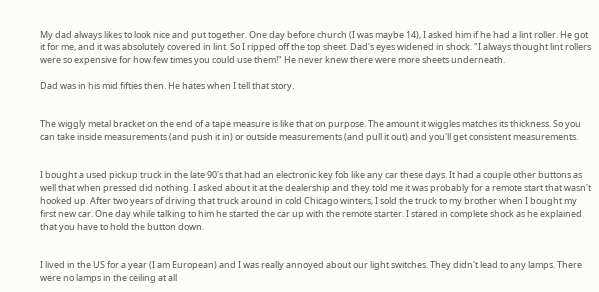My dad always likes to look nice and put together. One day before church (I was maybe 14), I asked him if he had a lint roller. He got it for me, and it was absolutely covered in lint. So I ripped off the top sheet. Dad's eyes widened in shock. "I always thought lint rollers were so expensive for how few times you could use them!" He never knew there were more sheets underneath.

Dad was in his mid fifties then. He hates when I tell that story.


The wiggly metal bracket on the end of a tape measure is like that on purpose. The amount it wiggles matches its thickness. So you can take inside measurements (and push it in) or outside measurements (and pull it out) and you'll get consistent measurements.


I bought a used pickup truck in the late 90's that had an electronic key fob like any car these days. It had a couple other buttons as well that when pressed did nothing. I asked about it at the dealership and they told me it was probably for a remote start that wasn't hooked up. After two years of driving that truck around in cold Chicago winters, I sold the truck to my brother when I bought my first new car. One day while talking to him he started the car up with the remote starter. I stared in complete shock as he explained that you have to hold the button down.


I lived in the US for a year (I am European) and I was really annoyed about our light switches. They didn't lead to any lamps. There were no lamps in the ceiling at all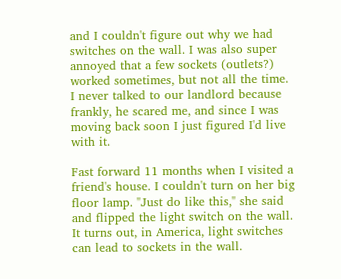and I couldn't figure out why we had switches on the wall. I was also super annoyed that a few sockets (outlets?) worked sometimes, but not all the time. I never talked to our landlord because frankly, he scared me, and since I was moving back soon I just figured I'd live with it.

Fast forward 11 months when I visited a friend's house. I couldn't turn on her big floor lamp. "Just do like this," she said and flipped the light switch on the wall. It turns out, in America, light switches can lead to sockets in the wall.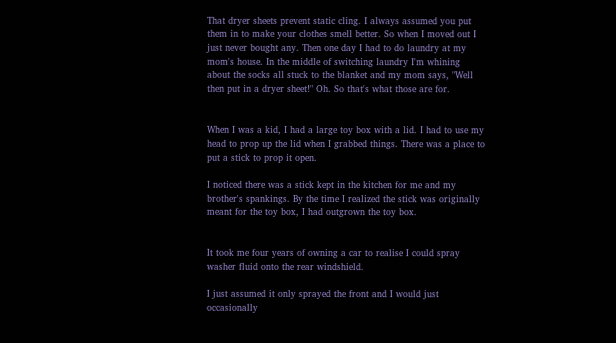That dryer sheets prevent static cling. I always assumed you put them in to make your clothes smell better. So when I moved out I just never bought any. Then one day I had to do laundry at my mom's house. In the middle of switching laundry I'm whining about the socks all stuck to the blanket and my mom says, "Well then put in a dryer sheet!" Oh. So that's what those are for.


When I was a kid, I had a large toy box with a lid. I had to use my head to prop up the lid when I grabbed things. There was a place to put a stick to prop it open.

I noticed there was a stick kept in the kitchen for me and my brother's spankings. By the time I realized the stick was originally meant for the toy box, I had outgrown the toy box.


It took me four years of owning a car to realise I could spray washer fluid onto the rear windshield.

I just assumed it only sprayed the front and I would just occasionally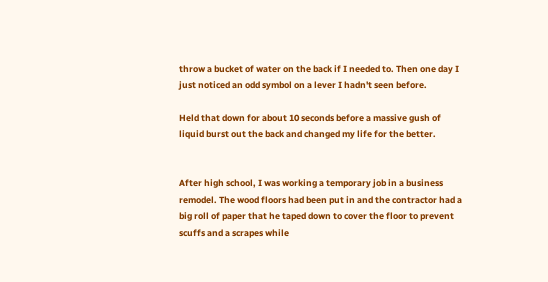throw a bucket of water on the back if I needed to. Then one day I just noticed an odd symbol on a lever I hadn't seen before.

Held that down for about 10 seconds before a massive gush of liquid burst out the back and changed my life for the better.


After high school, I was working a temporary job in a business remodel. The wood floors had been put in and the contractor had a big roll of paper that he taped down to cover the floor to prevent scuffs and a scrapes while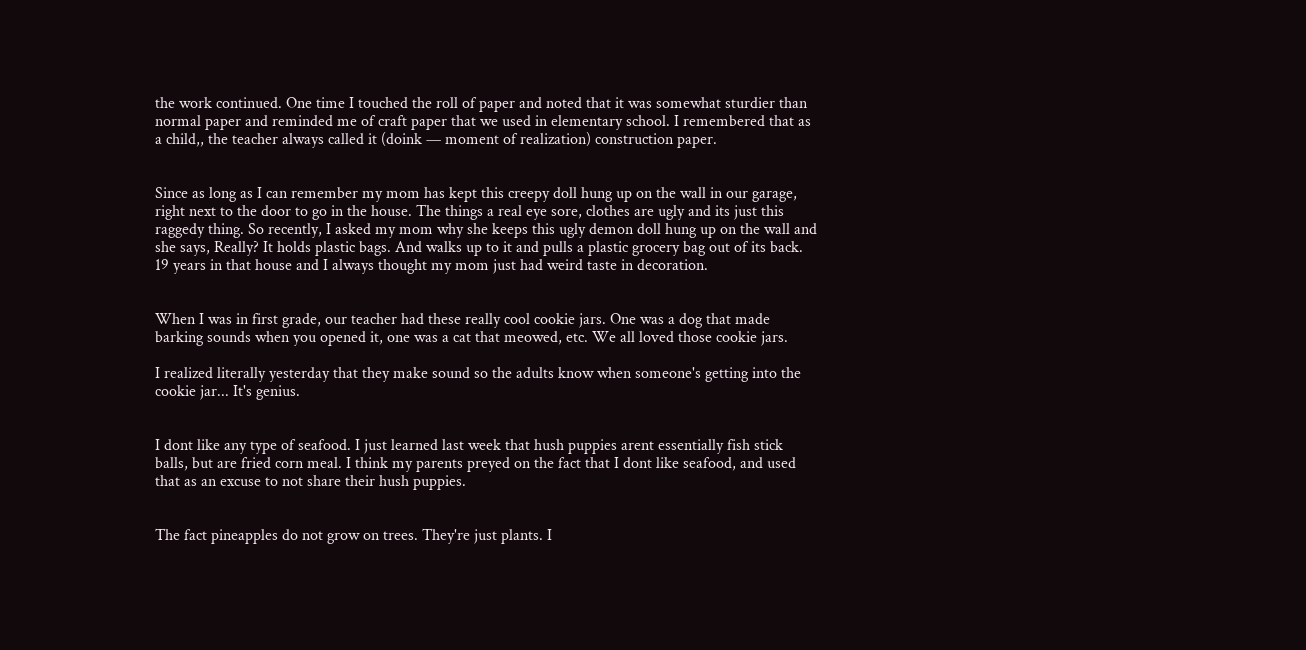the work continued. One time I touched the roll of paper and noted that it was somewhat sturdier than normal paper and reminded me of craft paper that we used in elementary school. I remembered that as a child,, the teacher always called it (doink — moment of realization) construction paper.


Since as long as I can remember my mom has kept this creepy doll hung up on the wall in our garage, right next to the door to go in the house. The things a real eye sore, clothes are ugly and its just this raggedy thing. So recently, I asked my mom why she keeps this ugly demon doll hung up on the wall and she says, Really? It holds plastic bags. And walks up to it and pulls a plastic grocery bag out of its back. 19 years in that house and I always thought my mom just had weird taste in decoration.


When I was in first grade, our teacher had these really cool cookie jars. One was a dog that made barking sounds when you opened it, one was a cat that meowed, etc. We all loved those cookie jars.

I realized literally yesterday that they make sound so the adults know when someone's getting into the cookie jar... It's genius.


I dont like any type of seafood. I just learned last week that hush puppies arent essentially fish stick balls, but are fried corn meal. I think my parents preyed on the fact that I dont like seafood, and used that as an excuse to not share their hush puppies.


The fact pineapples do not grow on trees. They're just plants. I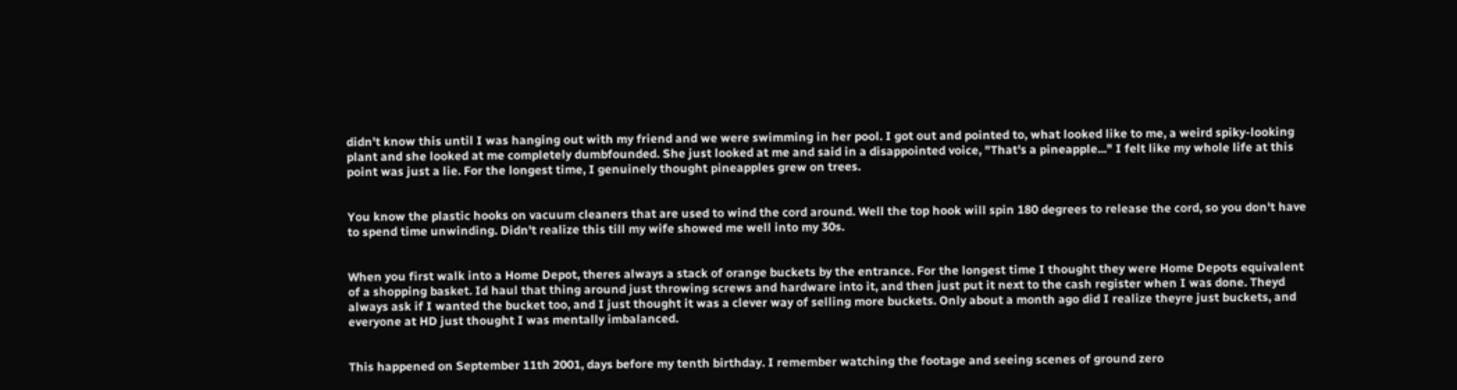didn't know this until I was hanging out with my friend and we were swimming in her pool. I got out and pointed to, what looked like to me, a weird spiky-looking plant and she looked at me completely dumbfounded. She just looked at me and said in a disappointed voice, "That's a pineapple..." I felt like my whole life at this point was just a lie. For the longest time, I genuinely thought pineapples grew on trees.


You know the plastic hooks on vacuum cleaners that are used to wind the cord around. Well the top hook will spin 180 degrees to release the cord, so you don't have to spend time unwinding. Didn't realize this till my wife showed me well into my 30s.


When you first walk into a Home Depot, theres always a stack of orange buckets by the entrance. For the longest time I thought they were Home Depots equivalent of a shopping basket. Id haul that thing around just throwing screws and hardware into it, and then just put it next to the cash register when I was done. Theyd always ask if I wanted the bucket too, and I just thought it was a clever way of selling more buckets. Only about a month ago did I realize theyre just buckets, and everyone at HD just thought I was mentally imbalanced.


This happened on September 11th 2001, days before my tenth birthday. I remember watching the footage and seeing scenes of ground zero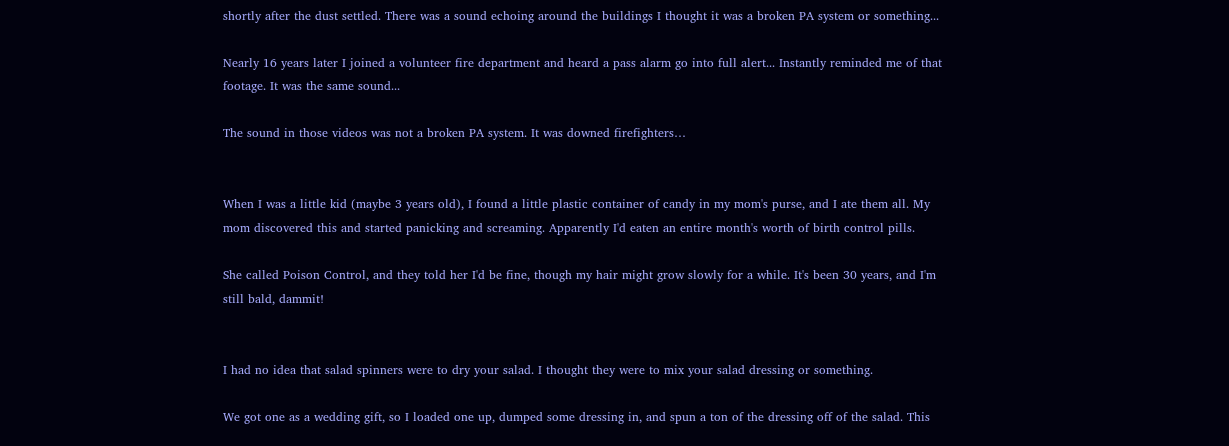shortly after the dust settled. There was a sound echoing around the buildings I thought it was a broken PA system or something...

Nearly 16 years later I joined a volunteer fire department and heard a pass alarm go into full alert... Instantly reminded me of that footage. It was the same sound...

The sound in those videos was not a broken PA system. It was downed firefighters…


When I was a little kid (maybe 3 years old), I found a little plastic container of candy in my mom's purse, and I ate them all. My mom discovered this and started panicking and screaming. Apparently I'd eaten an entire month's worth of birth control pills.

She called Poison Control, and they told her I'd be fine, though my hair might grow slowly for a while. It's been 30 years, and I'm still bald, dammit!


I had no idea that salad spinners were to dry your salad. I thought they were to mix your salad dressing or something.

We got one as a wedding gift, so I loaded one up, dumped some dressing in, and spun a ton of the dressing off of the salad. This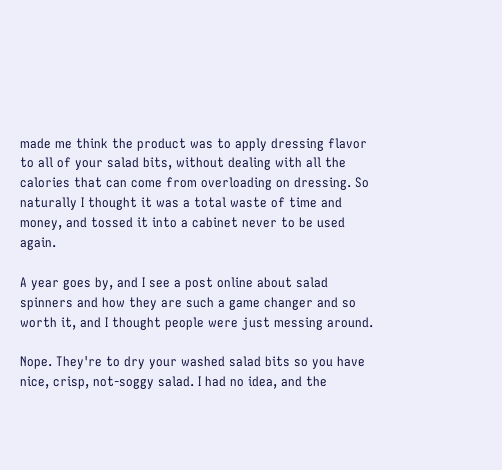made me think the product was to apply dressing flavor to all of your salad bits, without dealing with all the calories that can come from overloading on dressing. So naturally I thought it was a total waste of time and money, and tossed it into a cabinet never to be used again.

A year goes by, and I see a post online about salad spinners and how they are such a game changer and so worth it, and I thought people were just messing around.

Nope. They're to dry your washed salad bits so you have nice, crisp, not-soggy salad. I had no idea, and the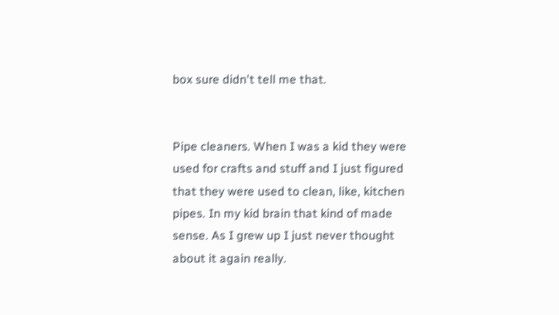box sure didn't tell me that.


Pipe cleaners. When I was a kid they were used for crafts and stuff and I just figured that they were used to clean, like, kitchen pipes. In my kid brain that kind of made sense. As I grew up I just never thought about it again really.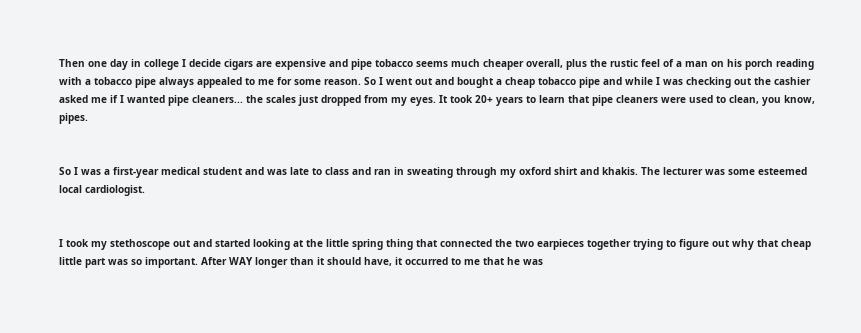Then one day in college I decide cigars are expensive and pipe tobacco seems much cheaper overall, plus the rustic feel of a man on his porch reading with a tobacco pipe always appealed to me for some reason. So I went out and bought a cheap tobacco pipe and while I was checking out the cashier asked me if I wanted pipe cleaners... the scales just dropped from my eyes. It took 20+ years to learn that pipe cleaners were used to clean, you know, pipes.


So I was a first-year medical student and was late to class and ran in sweating through my oxford shirt and khakis. The lecturer was some esteemed local cardiologist.


I took my stethoscope out and started looking at the little spring thing that connected the two earpieces together trying to figure out why that cheap little part was so important. After WAY longer than it should have, it occurred to me that he was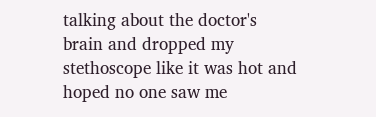talking about the doctor's brain and dropped my stethoscope like it was hot and hoped no one saw me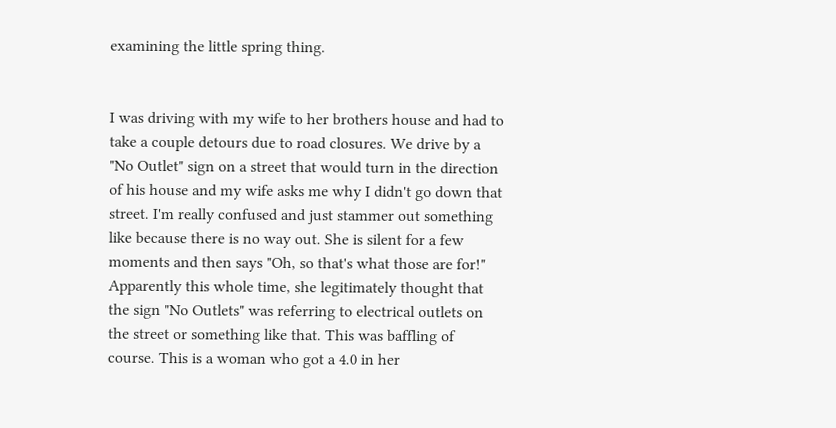examining the little spring thing.


I was driving with my wife to her brothers house and had to take a couple detours due to road closures. We drive by a "No Outlet" sign on a street that would turn in the direction of his house and my wife asks me why I didn't go down that street. I'm really confused and just stammer out something like because there is no way out. She is silent for a few moments and then says "Oh, so that's what those are for!" Apparently this whole time, she legitimately thought that the sign "No Outlets" was referring to electrical outlets on the street or something like that. This was baffling of course. This is a woman who got a 4.0 in her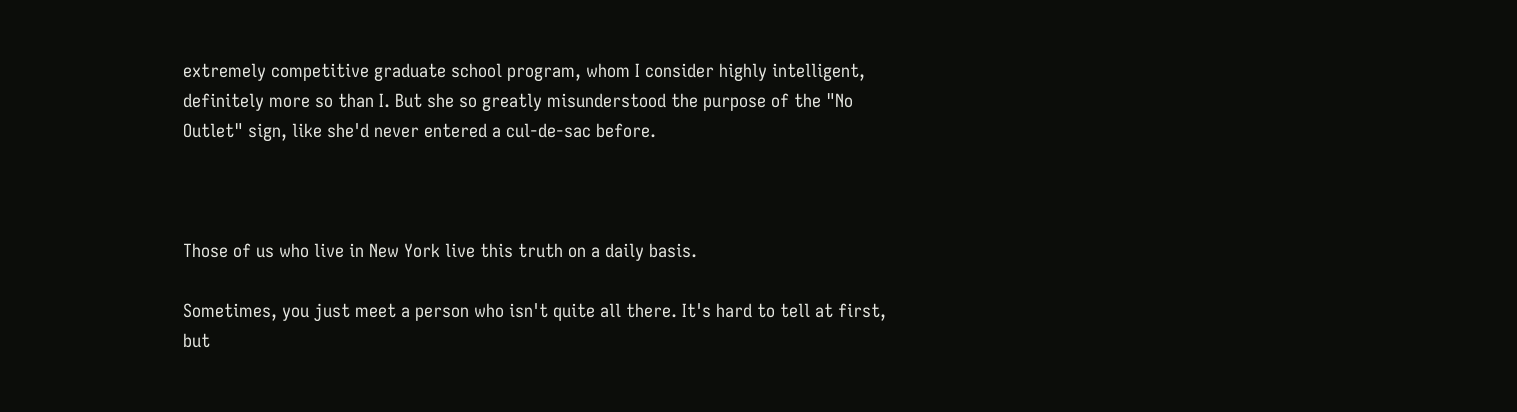extremely competitive graduate school program, whom I consider highly intelligent, definitely more so than I. But she so greatly misunderstood the purpose of the "No Outlet" sign, like she'd never entered a cul-de-sac before.



Those of us who live in New York live this truth on a daily basis.

Sometimes, you just meet a person who isn't quite all there. It's hard to tell at first, but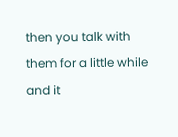then you talk with them for a little while and it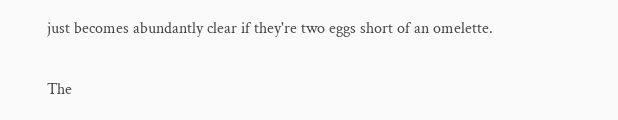just becomes abundantly clear if they're two eggs short of an omelette.

The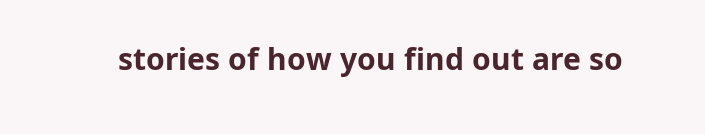stories of how you find out are so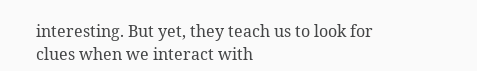interesting. But yet, they teach us to look for clues when we interact with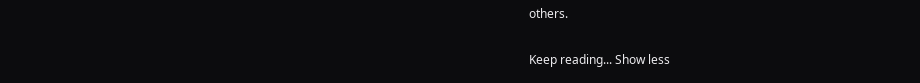others.

Keep reading... Show less